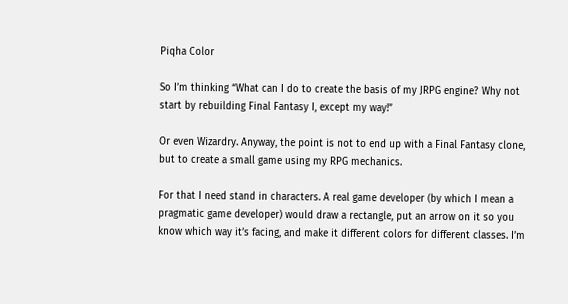Piqha Color

So I’m thinking “What can I do to create the basis of my JRPG engine? Why not start by rebuilding Final Fantasy I, except my way!”

Or even Wizardry. Anyway, the point is not to end up with a Final Fantasy clone, but to create a small game using my RPG mechanics.

For that I need stand in characters. A real game developer (by which I mean a pragmatic game developer) would draw a rectangle, put an arrow on it so you know which way it’s facing, and make it different colors for different classes. I’m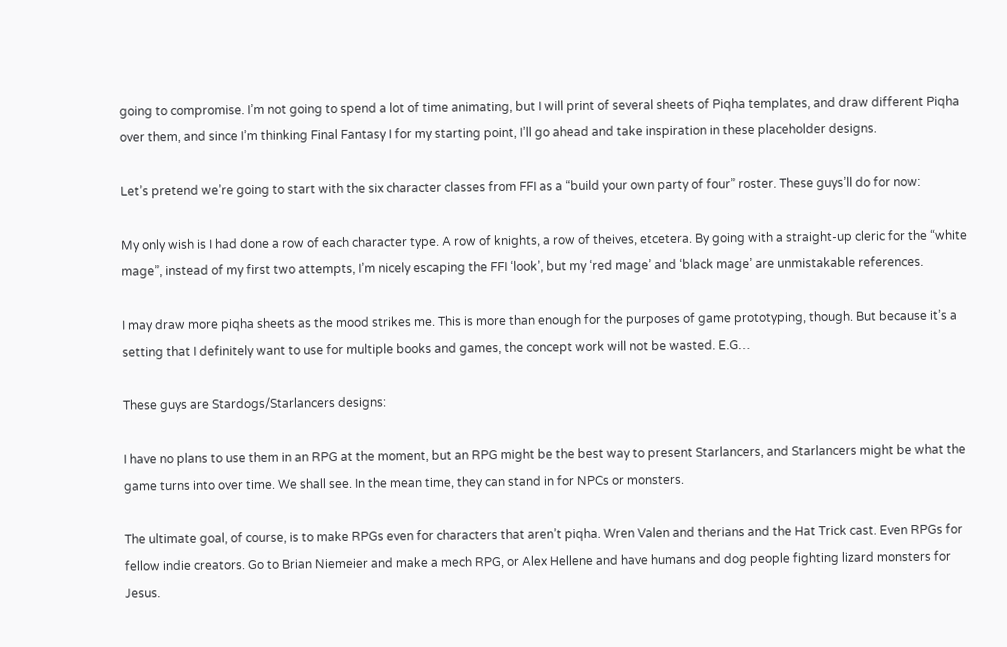going to compromise. I’m not going to spend a lot of time animating, but I will print of several sheets of Piqha templates, and draw different Piqha over them, and since I’m thinking Final Fantasy I for my starting point, I’ll go ahead and take inspiration in these placeholder designs.

Let’s pretend we’re going to start with the six character classes from FFI as a “build your own party of four” roster. These guys’ll do for now:

My only wish is I had done a row of each character type. A row of knights, a row of theives, etcetera. By going with a straight-up cleric for the “white mage”, instead of my first two attempts, I’m nicely escaping the FFI ‘look’, but my ‘red mage’ and ‘black mage’ are unmistakable references.

I may draw more piqha sheets as the mood strikes me. This is more than enough for the purposes of game prototyping, though. But because it’s a setting that I definitely want to use for multiple books and games, the concept work will not be wasted. E.G…

These guys are Stardogs/Starlancers designs:

I have no plans to use them in an RPG at the moment, but an RPG might be the best way to present Starlancers, and Starlancers might be what the game turns into over time. We shall see. In the mean time, they can stand in for NPCs or monsters.

The ultimate goal, of course, is to make RPGs even for characters that aren’t piqha. Wren Valen and therians and the Hat Trick cast. Even RPGs for fellow indie creators. Go to Brian Niemeier and make a mech RPG, or Alex Hellene and have humans and dog people fighting lizard monsters for Jesus.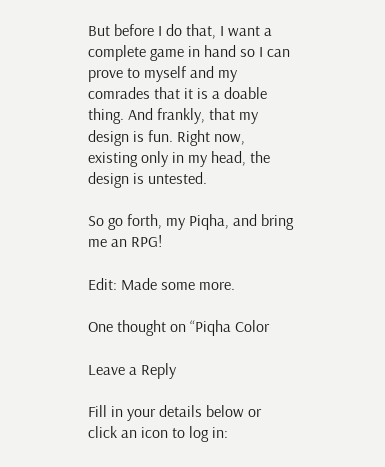But before I do that, I want a complete game in hand so I can prove to myself and my comrades that it is a doable thing. And frankly, that my design is fun. Right now, existing only in my head, the design is untested.

So go forth, my Piqha, and bring me an RPG!

Edit: Made some more.

One thought on “Piqha Color

Leave a Reply

Fill in your details below or click an icon to log in: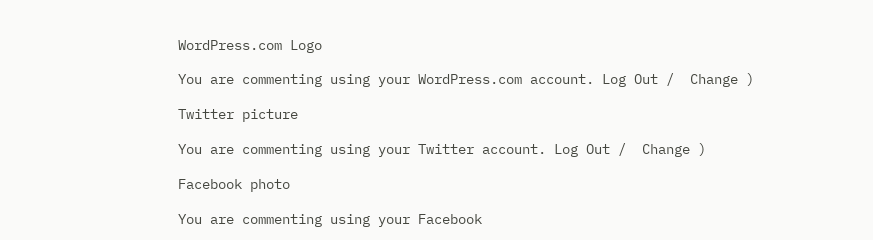WordPress.com Logo

You are commenting using your WordPress.com account. Log Out /  Change )

Twitter picture

You are commenting using your Twitter account. Log Out /  Change )

Facebook photo

You are commenting using your Facebook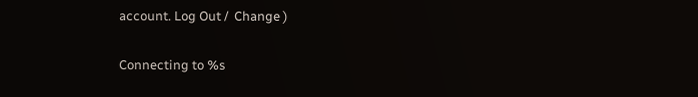account. Log Out /  Change )

Connecting to %s